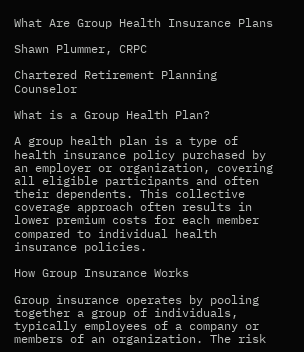What Are Group Health Insurance Plans

Shawn Plummer, CRPC

Chartered Retirement Planning Counselor

What is a Group Health Plan?

A group health plan is a type of health insurance policy purchased by an employer or organization, covering all eligible participants and often their dependents. This collective coverage approach often results in lower premium costs for each member compared to individual health insurance policies.

How Group Insurance Works

Group insurance operates by pooling together a group of individuals, typically employees of a company or members of an organization. The risk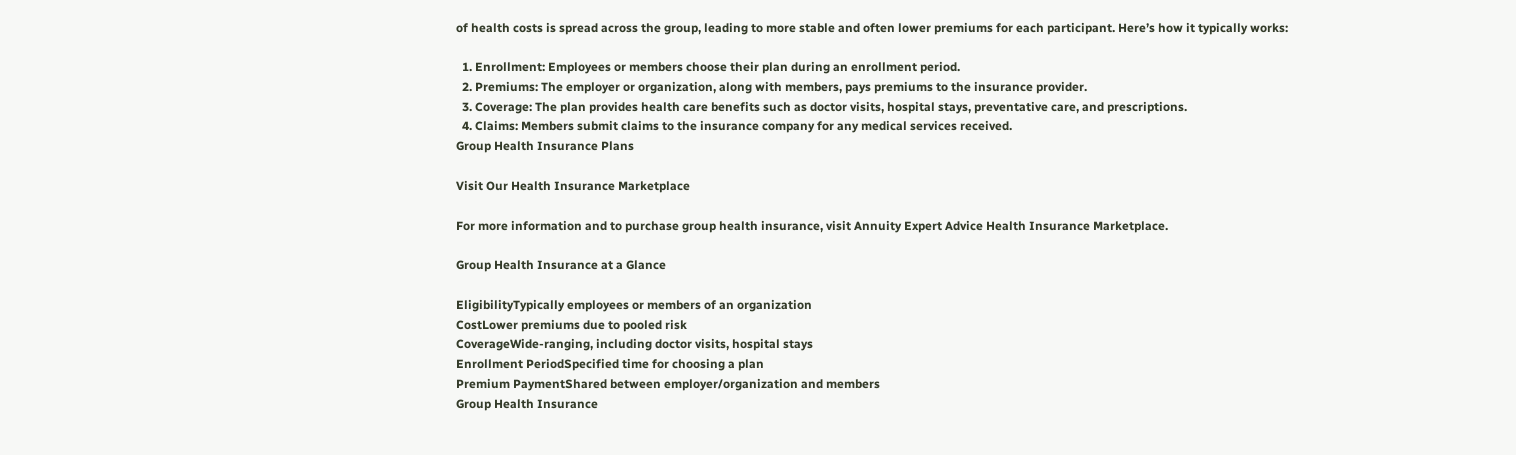of health costs is spread across the group, leading to more stable and often lower premiums for each participant. Here’s how it typically works:

  1. Enrollment: Employees or members choose their plan during an enrollment period.
  2. Premiums: The employer or organization, along with members, pays premiums to the insurance provider.
  3. Coverage: The plan provides health care benefits such as doctor visits, hospital stays, preventative care, and prescriptions.
  4. Claims: Members submit claims to the insurance company for any medical services received.
Group Health Insurance Plans

Visit Our Health Insurance Marketplace

For more information and to purchase group health insurance, visit Annuity Expert Advice Health Insurance Marketplace.

Group Health Insurance at a Glance

EligibilityTypically employees or members of an organization
CostLower premiums due to pooled risk
CoverageWide-ranging, including doctor visits, hospital stays
Enrollment PeriodSpecified time for choosing a plan
Premium PaymentShared between employer/organization and members
Group Health Insurance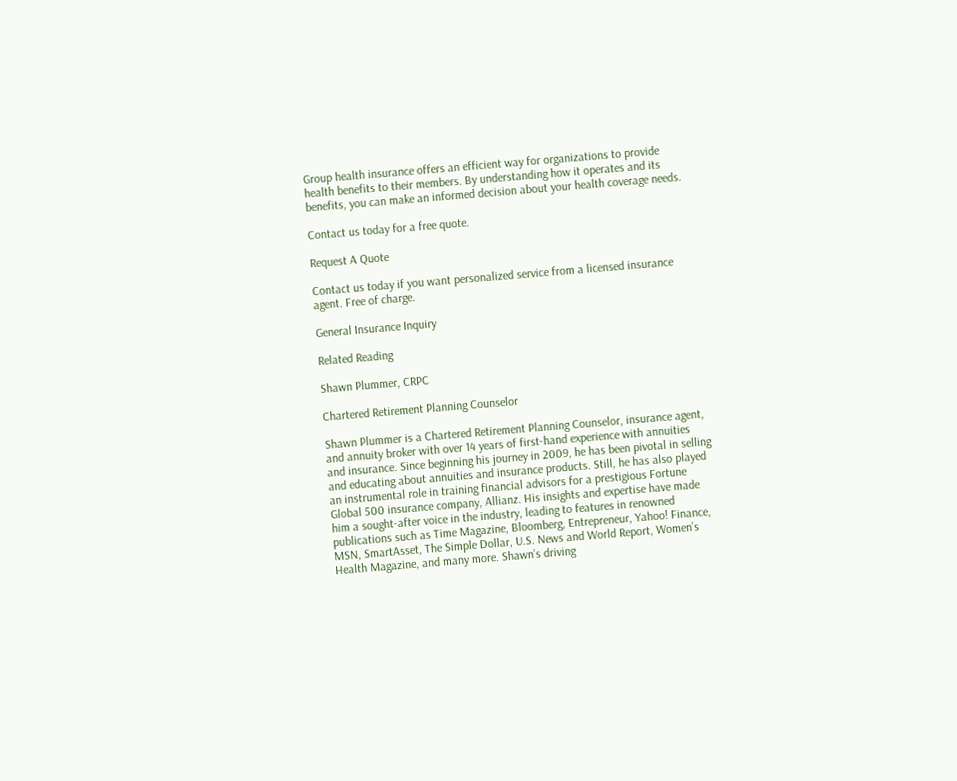Group health insurance offers an efficient way for organizations to provide health benefits to their members. By understanding how it operates and its benefits, you can make an informed decision about your health coverage needs.

Contact us today for a free quote.

Request A Quote

Contact us today if you want personalized service from a licensed insurance agent. Free of charge.

General Insurance Inquiry

Related Reading

Shawn Plummer, CRPC

Chartered Retirement Planning Counselor

Shawn Plummer is a Chartered Retirement Planning Counselor, insurance agent, and annuity broker with over 14 years of first-hand experience with annuities and insurance. Since beginning his journey in 2009, he has been pivotal in selling and educating about annuities and insurance products. Still, he has also played an instrumental role in training financial advisors for a prestigious Fortune Global 500 insurance company, Allianz. His insights and expertise have made him a sought-after voice in the industry, leading to features in renowned publications such as Time Magazine, Bloomberg, Entrepreneur, Yahoo! Finance, MSN, SmartAsset, The Simple Dollar, U.S. News and World Report, Women’s Health Magazine, and many more. Shawn’s driving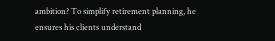ambition? To simplify retirement planning, he ensures his clients understand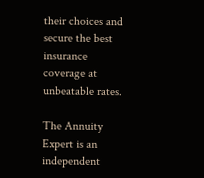their choices and secure the best insurance coverage at unbeatable rates.

The Annuity Expert is an independent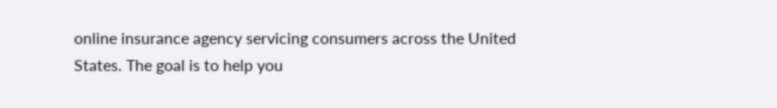online insurance agency servicing consumers across the United States. The goal is to help you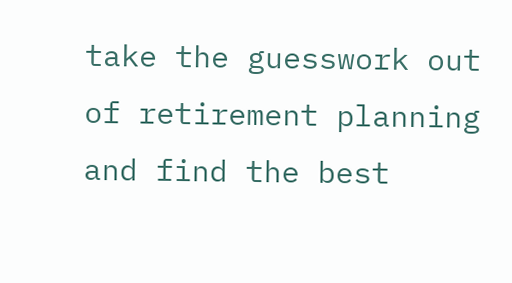take the guesswork out of retirement planning and find the best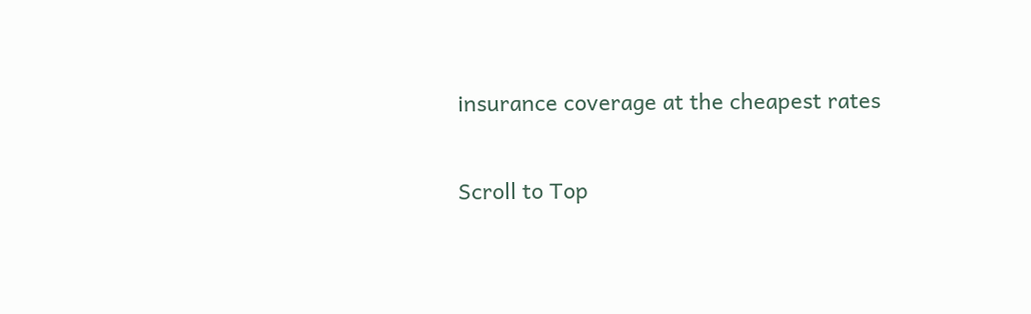insurance coverage at the cheapest rates

Scroll to Top